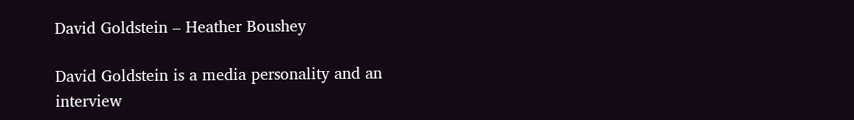David Goldstein – Heather Boushey

David Goldstein is a media personality and an interview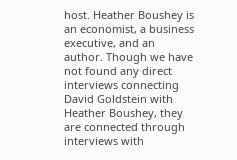host. Heather Boushey is an economist, a business executive, and an author. Though we have not found any direct interviews connecting David Goldstein with Heather Boushey, they are connected through interviews with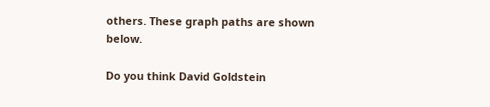others. These graph paths are shown below.

Do you think David Goldstein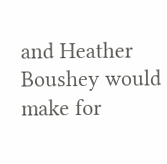and Heather Boushey would make for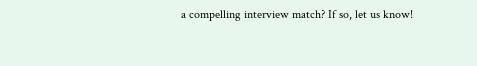a compelling interview match? If so, let us know!